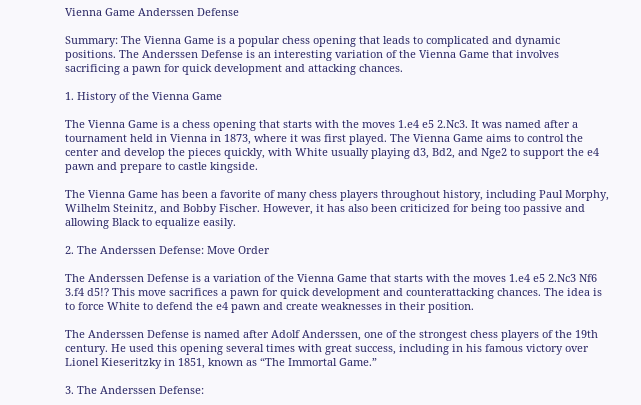Vienna Game Anderssen Defense

Summary: The Vienna Game is a popular chess opening that leads to complicated and dynamic positions. The Anderssen Defense is an interesting variation of the Vienna Game that involves sacrificing a pawn for quick development and attacking chances.

1. History of the Vienna Game

The Vienna Game is a chess opening that starts with the moves 1.e4 e5 2.Nc3. It was named after a tournament held in Vienna in 1873, where it was first played. The Vienna Game aims to control the center and develop the pieces quickly, with White usually playing d3, Bd2, and Nge2 to support the e4 pawn and prepare to castle kingside.

The Vienna Game has been a favorite of many chess players throughout history, including Paul Morphy, Wilhelm Steinitz, and Bobby Fischer. However, it has also been criticized for being too passive and allowing Black to equalize easily.

2. The Anderssen Defense: Move Order

The Anderssen Defense is a variation of the Vienna Game that starts with the moves 1.e4 e5 2.Nc3 Nf6 3.f4 d5!? This move sacrifices a pawn for quick development and counterattacking chances. The idea is to force White to defend the e4 pawn and create weaknesses in their position.

The Anderssen Defense is named after Adolf Anderssen, one of the strongest chess players of the 19th century. He used this opening several times with great success, including in his famous victory over Lionel Kieseritzky in 1851, known as “The Immortal Game.”

3. The Anderssen Defense: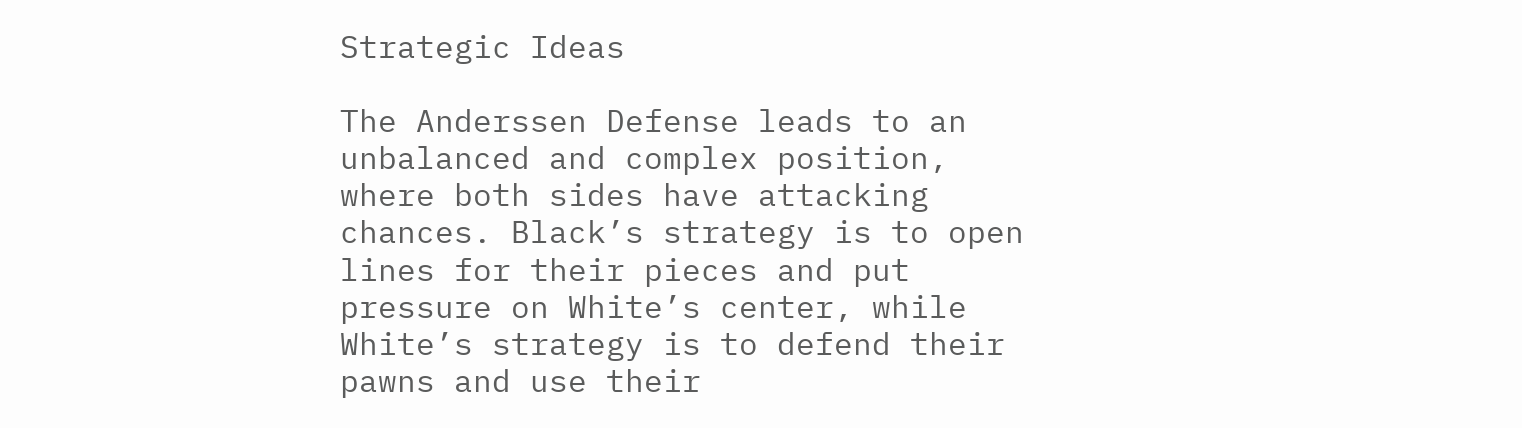Strategic Ideas

The Anderssen Defense leads to an unbalanced and complex position, where both sides have attacking chances. Black’s strategy is to open lines for their pieces and put pressure on White’s center, while White’s strategy is to defend their pawns and use their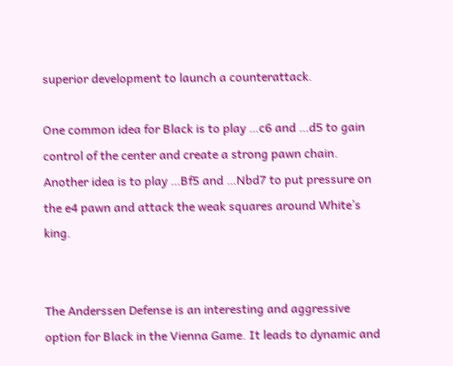superior development to launch a counterattack.

One common idea for Black is to play …c6 and …d5 to gain control of the center and create a strong pawn chain. Another idea is to play …Bf5 and …Nbd7 to put pressure on the e4 pawn and attack the weak squares around White’s king.


The Anderssen Defense is an interesting and aggressive option for Black in the Vienna Game. It leads to dynamic and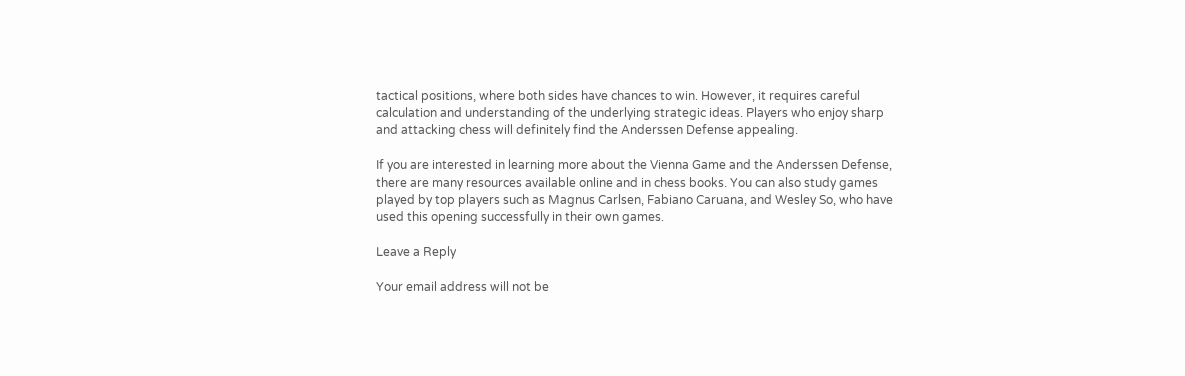tactical positions, where both sides have chances to win. However, it requires careful calculation and understanding of the underlying strategic ideas. Players who enjoy sharp and attacking chess will definitely find the Anderssen Defense appealing.

If you are interested in learning more about the Vienna Game and the Anderssen Defense, there are many resources available online and in chess books. You can also study games played by top players such as Magnus Carlsen, Fabiano Caruana, and Wesley So, who have used this opening successfully in their own games.

Leave a Reply

Your email address will not be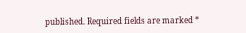published. Required fields are marked *